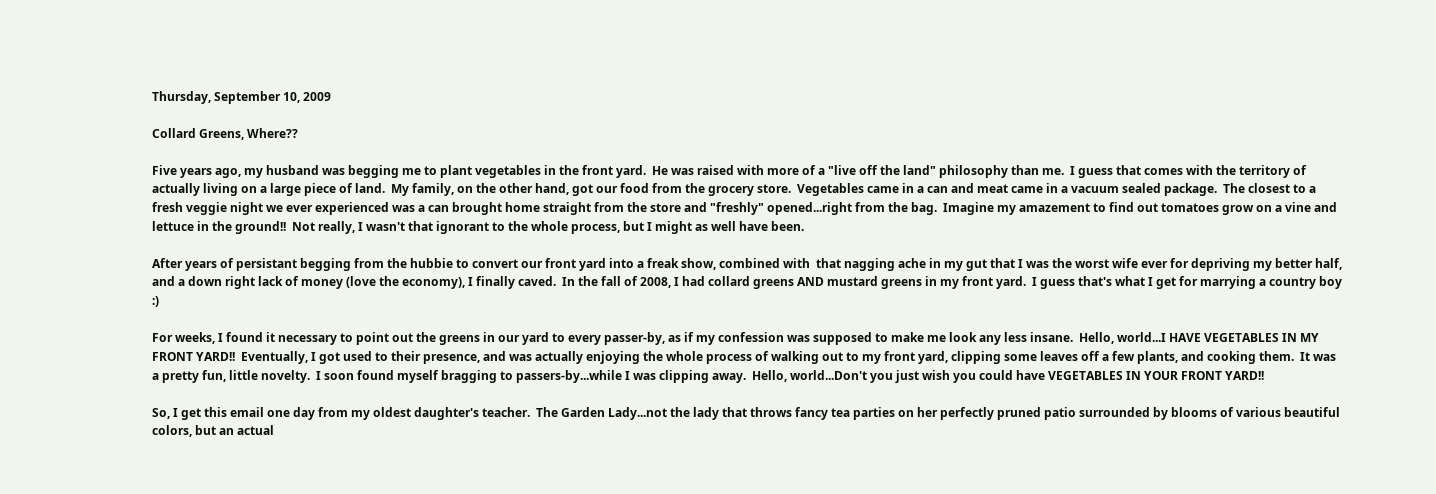Thursday, September 10, 2009

Collard Greens, Where??

Five years ago, my husband was begging me to plant vegetables in the front yard.  He was raised with more of a "live off the land" philosophy than me.  I guess that comes with the territory of actually living on a large piece of land.  My family, on the other hand, got our food from the grocery store.  Vegetables came in a can and meat came in a vacuum sealed package.  The closest to a  fresh veggie night we ever experienced was a can brought home straight from the store and "freshly" opened...right from the bag.  Imagine my amazement to find out tomatoes grow on a vine and lettuce in the ground!!  Not really, I wasn't that ignorant to the whole process, but I might as well have been.

After years of persistant begging from the hubbie to convert our front yard into a freak show, combined with  that nagging ache in my gut that I was the worst wife ever for depriving my better half, and a down right lack of money (love the economy), I finally caved.  In the fall of 2008, I had collard greens AND mustard greens in my front yard.  I guess that's what I get for marrying a country boy :)

For weeks, I found it necessary to point out the greens in our yard to every passer-by, as if my confession was supposed to make me look any less insane.  Hello, world...I HAVE VEGETABLES IN MY FRONT YARD!!  Eventually, I got used to their presence, and was actually enjoying the whole process of walking out to my front yard, clipping some leaves off a few plants, and cooking them.  It was a pretty fun, little novelty.  I soon found myself bragging to passers-by...while I was clipping away.  Hello, world...Don't you just wish you could have VEGETABLES IN YOUR FRONT YARD!!

So, I get this email one day from my oldest daughter's teacher.  The Garden Lady...not the lady that throws fancy tea parties on her perfectly pruned patio surrounded by blooms of various beautiful colors, but an actual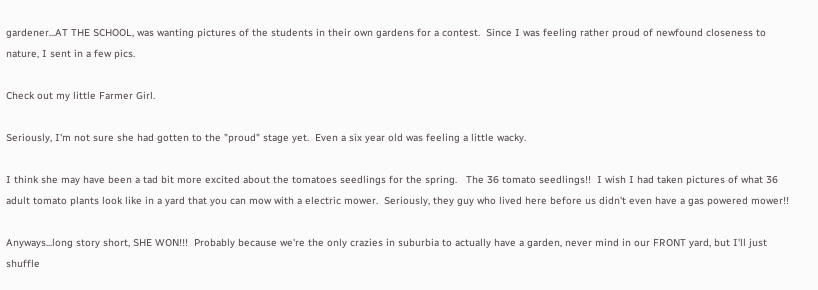gardener...AT THE SCHOOL, was wanting pictures of the students in their own gardens for a contest.  Since I was feeling rather proud of newfound closeness to nature, I sent in a few pics.

Check out my little Farmer Girl.

Seriously, I'm not sure she had gotten to the "proud" stage yet.  Even a six year old was feeling a little wacky.

I think she may have been a tad bit more excited about the tomatoes seedlings for the spring.   The 36 tomato seedlings!!  I wish I had taken pictures of what 36 adult tomato plants look like in a yard that you can mow with a electric mower.  Seriously, they guy who lived here before us didn't even have a gas powered mower!!

Anyways...long story short, SHE WON!!!  Probably because we're the only crazies in suburbia to actually have a garden, never mind in our FRONT yard, but I'll just shuffle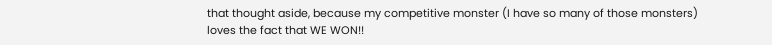that thought aside, because my competitive monster (I have so many of those monsters) loves the fact that WE WON!!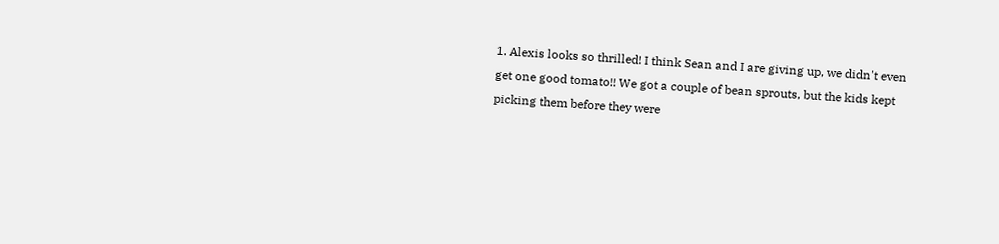1. Alexis looks so thrilled! I think Sean and I are giving up, we didn't even get one good tomato!! We got a couple of bean sprouts, but the kids kept picking them before they were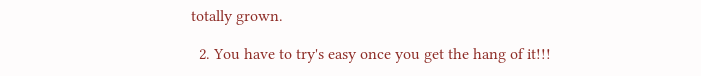totally grown.

  2. You have to try's easy once you get the hang of it!!!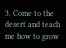3. Come to the desert and teach me how to grow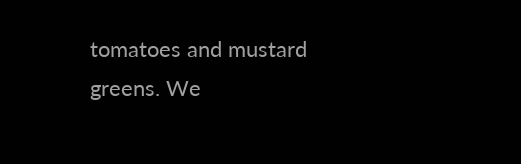tomatoes and mustard greens. We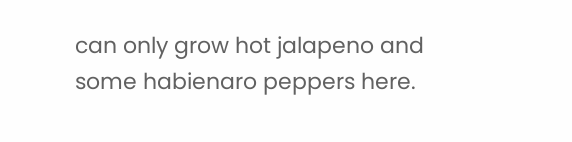can only grow hot jalapeno and some habienaro peppers here.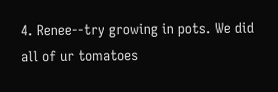4. Renee--try growing in pots. We did all of ur tomatoes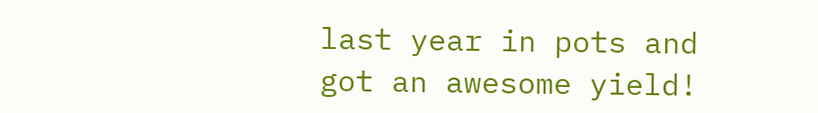last year in pots and got an awesome yield!